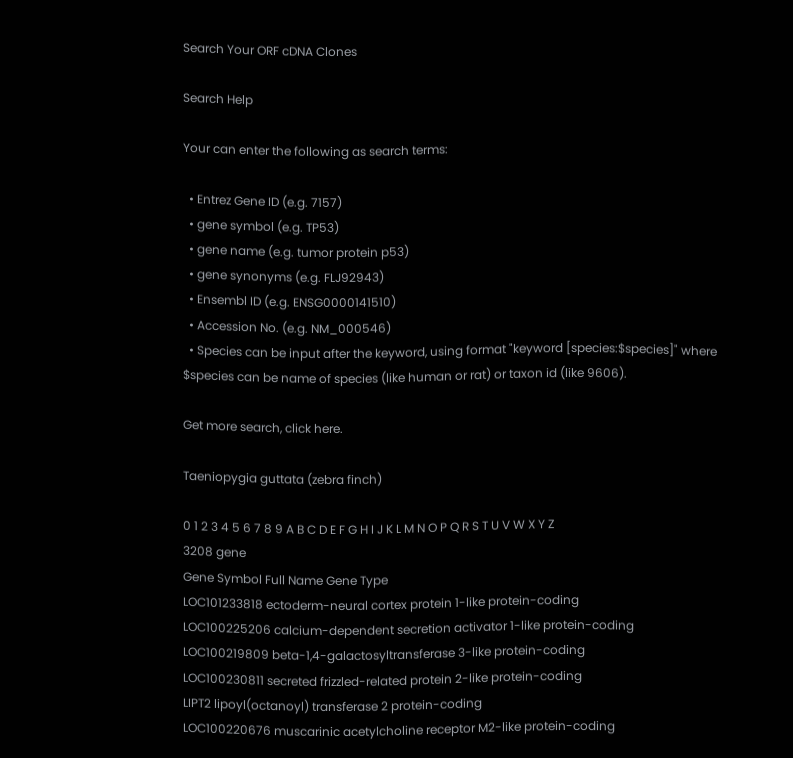Search Your ORF cDNA Clones

Search Help

Your can enter the following as search terms:

  • Entrez Gene ID (e.g. 7157)
  • gene symbol (e.g. TP53)
  • gene name (e.g. tumor protein p53)
  • gene synonyms (e.g. FLJ92943)
  • Ensembl ID (e.g. ENSG0000141510)
  • Accession No. (e.g. NM_000546)
  • Species can be input after the keyword, using format "keyword [species:$species]" where $species can be name of species (like human or rat) or taxon id (like 9606).

Get more search, click here.

Taeniopygia guttata (zebra finch)

0 1 2 3 4 5 6 7 8 9 A B C D E F G H I J K L M N O P Q R S T U V W X Y Z
3208 gene
Gene Symbol Full Name Gene Type
LOC101233818 ectoderm-neural cortex protein 1-like protein-coding
LOC100225206 calcium-dependent secretion activator 1-like protein-coding
LOC100219809 beta-1,4-galactosyltransferase 3-like protein-coding
LOC100230811 secreted frizzled-related protein 2-like protein-coding
LIPT2 lipoyl(octanoyl) transferase 2 protein-coding
LOC100220676 muscarinic acetylcholine receptor M2-like protein-coding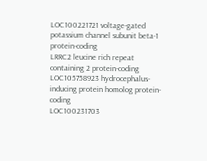LOC100221721 voltage-gated potassium channel subunit beta-1 protein-coding
LRRC2 leucine rich repeat containing 2 protein-coding
LOC105758923 hydrocephalus-inducing protein homolog protein-coding
LOC100231703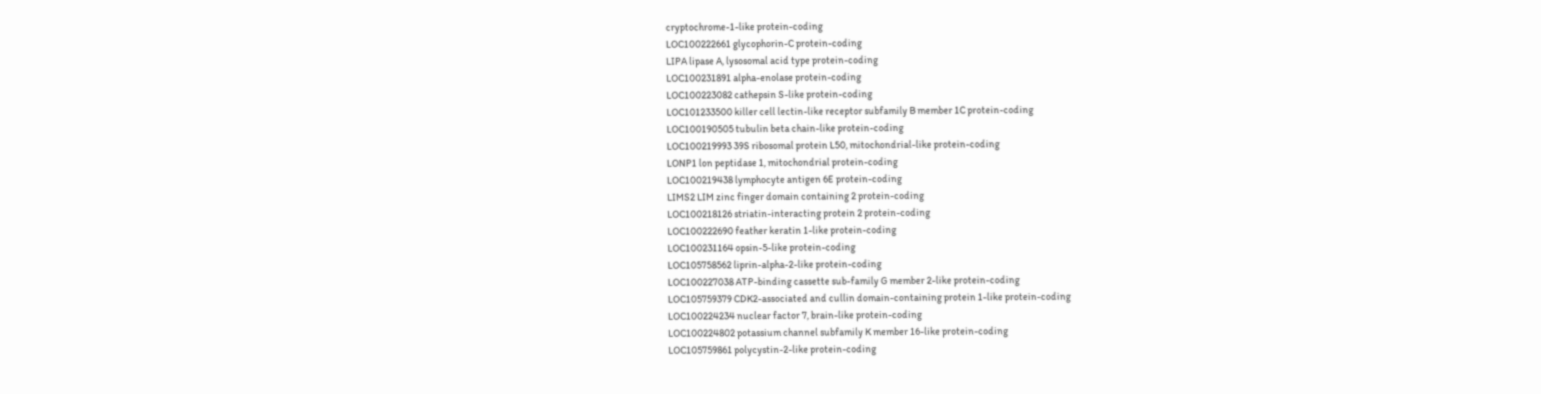cryptochrome-1-like protein-coding
LOC100222661 glycophorin-C protein-coding
LIPA lipase A, lysosomal acid type protein-coding
LOC100231891 alpha-enolase protein-coding
LOC100223082 cathepsin S-like protein-coding
LOC101233500 killer cell lectin-like receptor subfamily B member 1C protein-coding
LOC100190505 tubulin beta chain-like protein-coding
LOC100219993 39S ribosomal protein L50, mitochondrial-like protein-coding
LONP1 lon peptidase 1, mitochondrial protein-coding
LOC100219438 lymphocyte antigen 6E protein-coding
LIMS2 LIM zinc finger domain containing 2 protein-coding
LOC100218126 striatin-interacting protein 2 protein-coding
LOC100222690 feather keratin 1-like protein-coding
LOC100231164 opsin-5-like protein-coding
LOC105758562 liprin-alpha-2-like protein-coding
LOC100227038 ATP-binding cassette sub-family G member 2-like protein-coding
LOC105759379 CDK2-associated and cullin domain-containing protein 1-like protein-coding
LOC100224234 nuclear factor 7, brain-like protein-coding
LOC100224802 potassium channel subfamily K member 16-like protein-coding
LOC105759861 polycystin-2-like protein-coding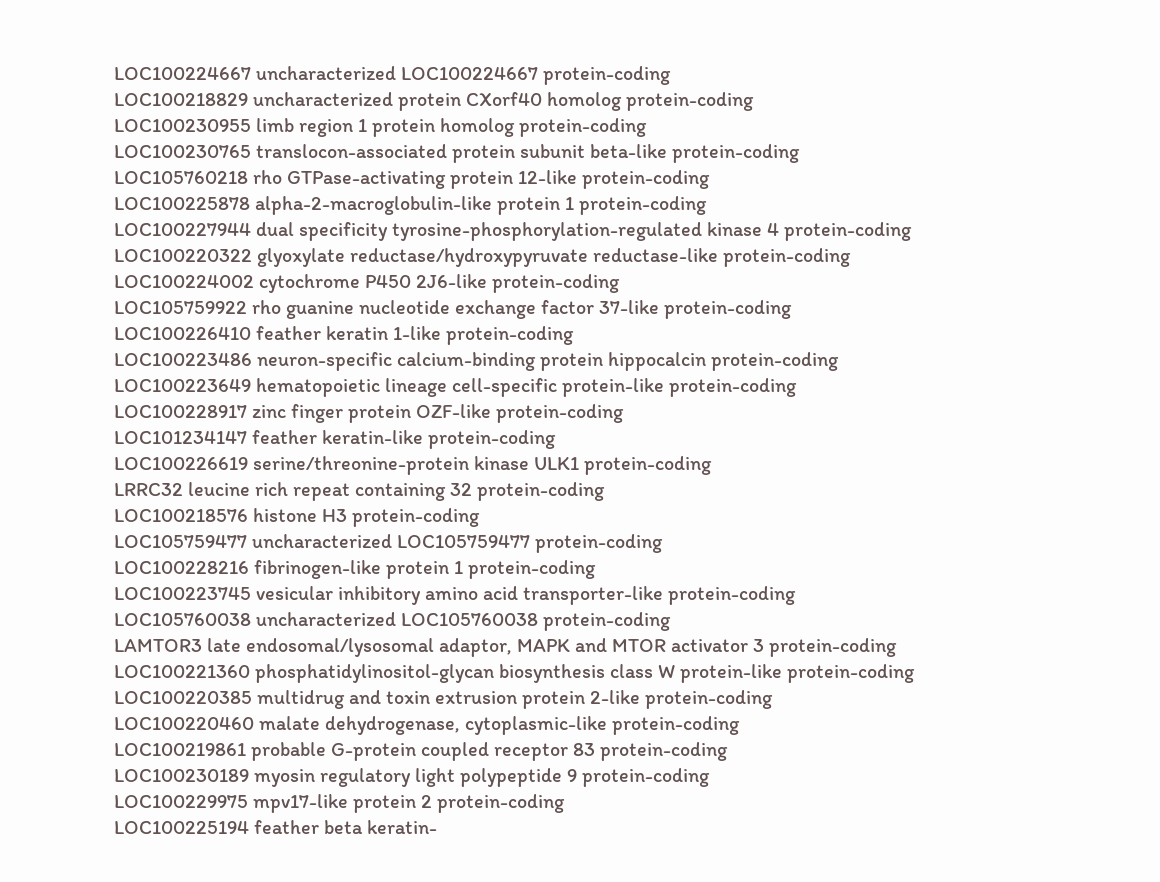LOC100224667 uncharacterized LOC100224667 protein-coding
LOC100218829 uncharacterized protein CXorf40 homolog protein-coding
LOC100230955 limb region 1 protein homolog protein-coding
LOC100230765 translocon-associated protein subunit beta-like protein-coding
LOC105760218 rho GTPase-activating protein 12-like protein-coding
LOC100225878 alpha-2-macroglobulin-like protein 1 protein-coding
LOC100227944 dual specificity tyrosine-phosphorylation-regulated kinase 4 protein-coding
LOC100220322 glyoxylate reductase/hydroxypyruvate reductase-like protein-coding
LOC100224002 cytochrome P450 2J6-like protein-coding
LOC105759922 rho guanine nucleotide exchange factor 37-like protein-coding
LOC100226410 feather keratin 1-like protein-coding
LOC100223486 neuron-specific calcium-binding protein hippocalcin protein-coding
LOC100223649 hematopoietic lineage cell-specific protein-like protein-coding
LOC100228917 zinc finger protein OZF-like protein-coding
LOC101234147 feather keratin-like protein-coding
LOC100226619 serine/threonine-protein kinase ULK1 protein-coding
LRRC32 leucine rich repeat containing 32 protein-coding
LOC100218576 histone H3 protein-coding
LOC105759477 uncharacterized LOC105759477 protein-coding
LOC100228216 fibrinogen-like protein 1 protein-coding
LOC100223745 vesicular inhibitory amino acid transporter-like protein-coding
LOC105760038 uncharacterized LOC105760038 protein-coding
LAMTOR3 late endosomal/lysosomal adaptor, MAPK and MTOR activator 3 protein-coding
LOC100221360 phosphatidylinositol-glycan biosynthesis class W protein-like protein-coding
LOC100220385 multidrug and toxin extrusion protein 2-like protein-coding
LOC100220460 malate dehydrogenase, cytoplasmic-like protein-coding
LOC100219861 probable G-protein coupled receptor 83 protein-coding
LOC100230189 myosin regulatory light polypeptide 9 protein-coding
LOC100229975 mpv17-like protein 2 protein-coding
LOC100225194 feather beta keratin-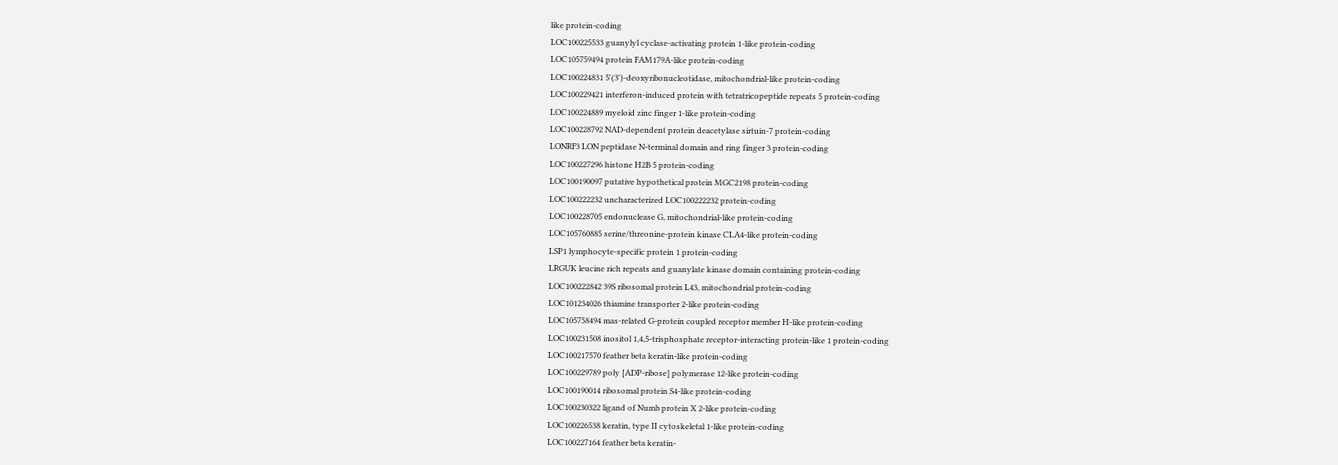like protein-coding
LOC100225533 guanylyl cyclase-activating protein 1-like protein-coding
LOC105759494 protein FAM179A-like protein-coding
LOC100224831 5'(3')-deoxyribonucleotidase, mitochondrial-like protein-coding
LOC100229421 interferon-induced protein with tetratricopeptide repeats 5 protein-coding
LOC100224889 myeloid zinc finger 1-like protein-coding
LOC100228792 NAD-dependent protein deacetylase sirtuin-7 protein-coding
LONRF3 LON peptidase N-terminal domain and ring finger 3 protein-coding
LOC100227296 histone H2B 5 protein-coding
LOC100190097 putative hypothetical protein MGC2198 protein-coding
LOC100222232 uncharacterized LOC100222232 protein-coding
LOC100228705 endonuclease G, mitochondrial-like protein-coding
LOC105760885 serine/threonine-protein kinase CLA4-like protein-coding
LSP1 lymphocyte-specific protein 1 protein-coding
LRGUK leucine rich repeats and guanylate kinase domain containing protein-coding
LOC100222842 39S ribosomal protein L43, mitochondrial protein-coding
LOC101234026 thiamine transporter 2-like protein-coding
LOC105758494 mas-related G-protein coupled receptor member H-like protein-coding
LOC100231508 inositol 1,4,5-trisphosphate receptor-interacting protein-like 1 protein-coding
LOC100217570 feather beta keratin-like protein-coding
LOC100229789 poly [ADP-ribose] polymerase 12-like protein-coding
LOC100190014 ribosomal protein S4-like protein-coding
LOC100230322 ligand of Numb protein X 2-like protein-coding
LOC100226538 keratin, type II cytoskeletal 1-like protein-coding
LOC100227164 feather beta keratin-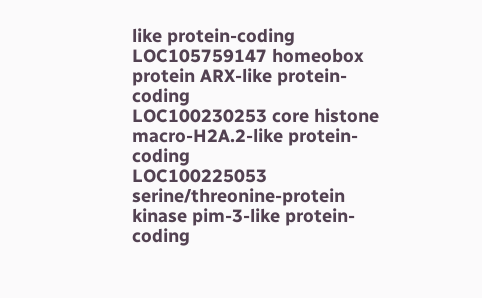like protein-coding
LOC105759147 homeobox protein ARX-like protein-coding
LOC100230253 core histone macro-H2A.2-like protein-coding
LOC100225053 serine/threonine-protein kinase pim-3-like protein-coding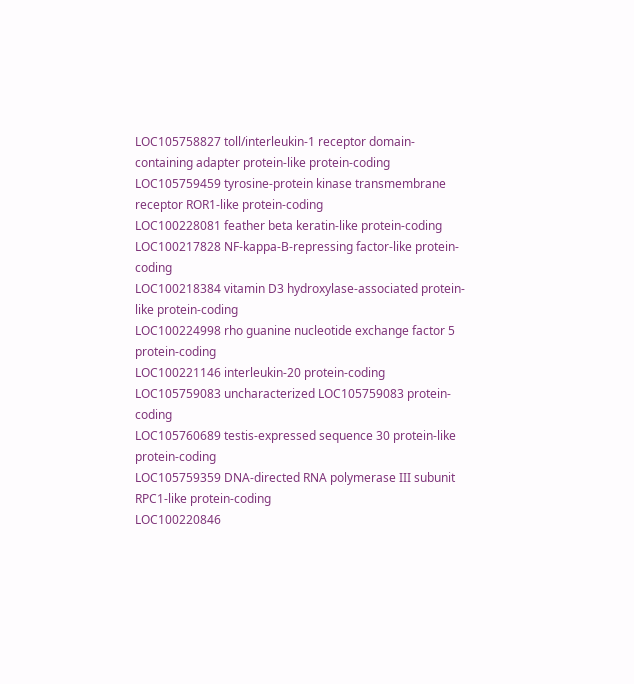LOC105758827 toll/interleukin-1 receptor domain-containing adapter protein-like protein-coding
LOC105759459 tyrosine-protein kinase transmembrane receptor ROR1-like protein-coding
LOC100228081 feather beta keratin-like protein-coding
LOC100217828 NF-kappa-B-repressing factor-like protein-coding
LOC100218384 vitamin D3 hydroxylase-associated protein-like protein-coding
LOC100224998 rho guanine nucleotide exchange factor 5 protein-coding
LOC100221146 interleukin-20 protein-coding
LOC105759083 uncharacterized LOC105759083 protein-coding
LOC105760689 testis-expressed sequence 30 protein-like protein-coding
LOC105759359 DNA-directed RNA polymerase III subunit RPC1-like protein-coding
LOC100220846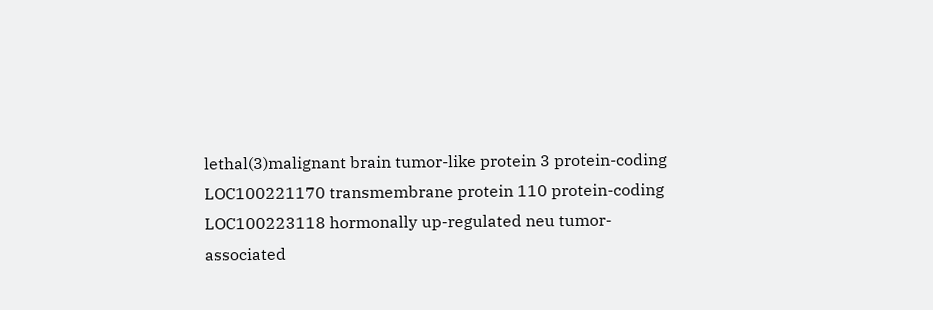lethal(3)malignant brain tumor-like protein 3 protein-coding
LOC100221170 transmembrane protein 110 protein-coding
LOC100223118 hormonally up-regulated neu tumor-associated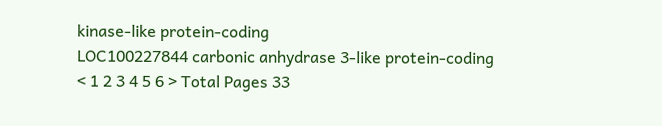kinase-like protein-coding
LOC100227844 carbonic anhydrase 3-like protein-coding
< 1 2 3 4 5 6 > Total Pages 33